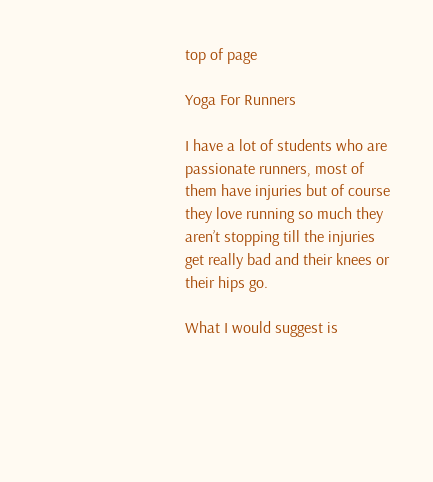top of page

Yoga For Runners

I have a lot of students who are passionate runners, most of them have injuries but of course they love running so much they aren’t stopping till the injuries get really bad and their knees or their hips go.

What I would suggest is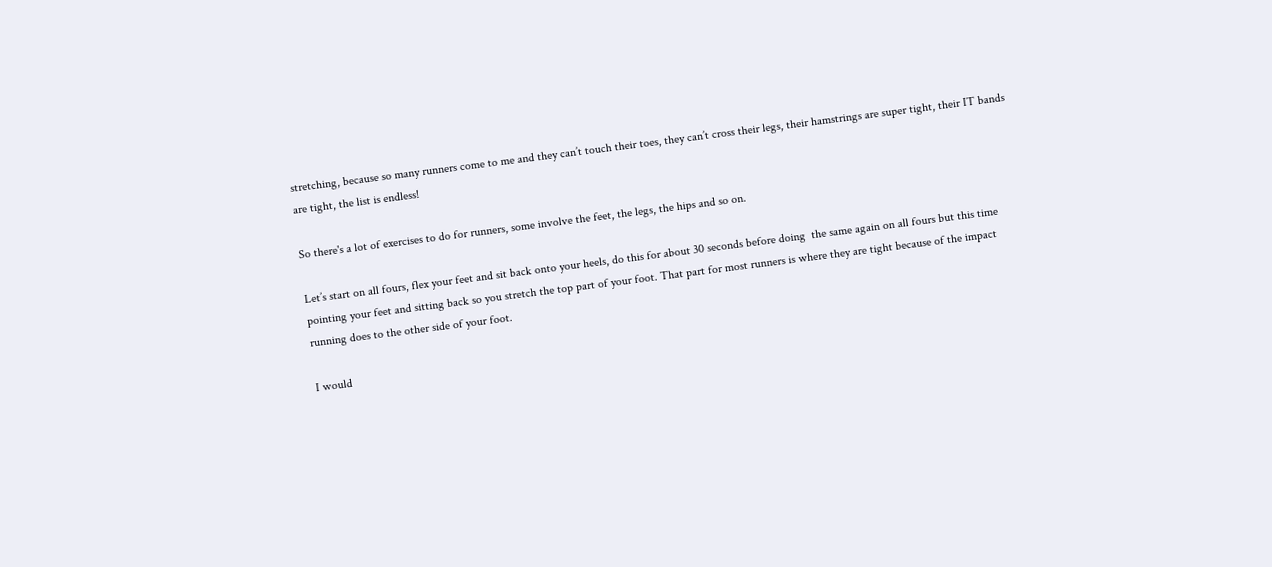stretching, because so many runners come to me and they can’t touch their toes, they can’t cross their legs, their hamstrings are super tight, their IT bands are tight, the list is endless!

So there's a lot of exercises to do for runners, some involve the feet, the legs, the hips and so on.

Let’s start on all fours, flex your feet and sit back onto your heels, do this for about 30 seconds before doing  the same again on all fours but this time pointing your feet and sitting back so you stretch the top part of your foot. That part for most runners is where they are tight because of the impact running does to the other side of your foot.

I would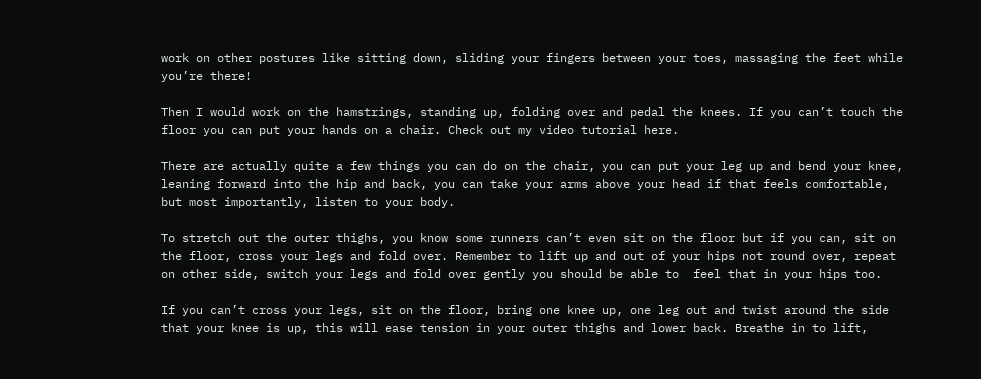work on other postures like sitting down, sliding your fingers between your toes, massaging the feet while you’re there!

Then I would work on the hamstrings, standing up, folding over and pedal the knees. If you can’t touch the floor you can put your hands on a chair. Check out my video tutorial here.

There are actually quite a few things you can do on the chair, you can put your leg up and bend your knee, leaning forward into the hip and back, you can take your arms above your head if that feels comfortable, but most importantly, listen to your body.

To stretch out the outer thighs, you know some runners can’t even sit on the floor but if you can, sit on the floor, cross your legs and fold over. Remember to lift up and out of your hips not round over, repeat on other side, switch your legs and fold over gently you should be able to  feel that in your hips too.

If you can’t cross your legs, sit on the floor, bring one knee up, one leg out and twist around the side that your knee is up, this will ease tension in your outer thighs and lower back. Breathe in to lift,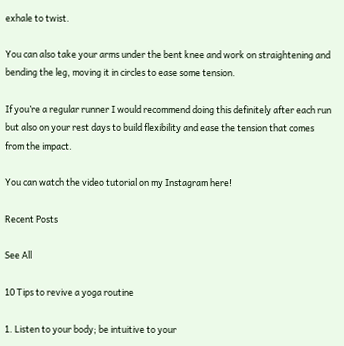exhale to twist.

You can also take your arms under the bent knee and work on straightening and bending the leg, moving it in circles to ease some tension.

If you’re a regular runner I would recommend doing this definitely after each run but also on your rest days to build flexibility and ease the tension that comes from the impact.

You can watch the video tutorial on my Instagram here!

Recent Posts

See All

10 Tips to revive a yoga routine

1. Listen to your body; be intuitive to your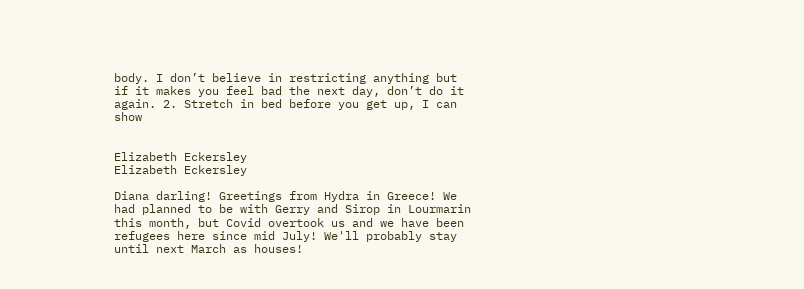body. I don’t believe in restricting anything but if it makes you feel bad the next day, don’t do it again. 2. Stretch in bed before you get up, I can show


Elizabeth Eckersley
Elizabeth Eckersley

Diana darling! Greetings from Hydra in Greece! We had planned to be with Gerry and Sirop in Lourmarin this month, but Covid overtook us and we have been refugees here since mid July! We'll probably stay until next March as houses!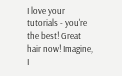I love your tutorials - you're the best! Great hair now! Imagine, I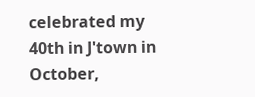celebrated my 40th in J'town in October,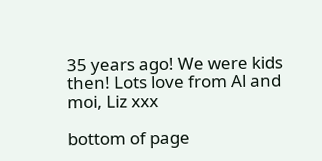35 years ago! We were kids then! Lots love from Al and moi, Liz xxx

bottom of page